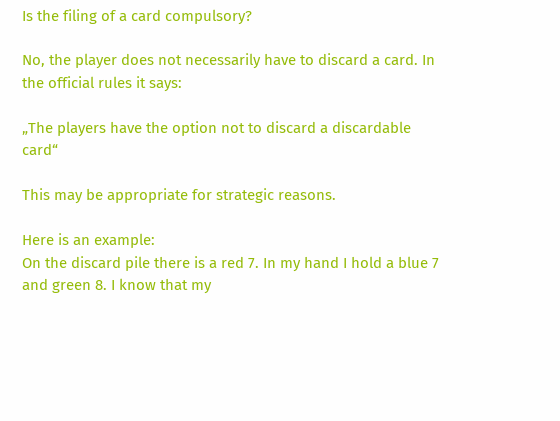Is the filing of a card compulsory?

No, the player does not necessarily have to discard a card. In the official rules it says:

„The players have the option not to discard a discardable card“

This may be appropriate for strategic reasons.

Here is an example:
On the discard pile there is a red 7. In my hand I hold a blue 7 and green 8. I know that my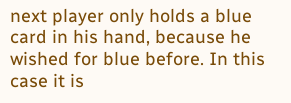next player only holds a blue card in his hand, because he wished for blue before. In this case it is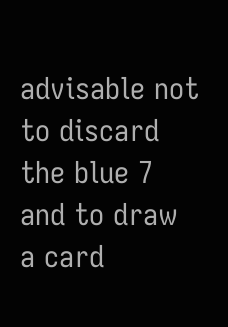advisable not to discard the blue 7 and to draw a card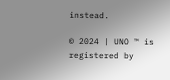instead.

© 2024 | UNO ™ is registered by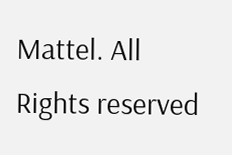Mattel. All Rights reserved